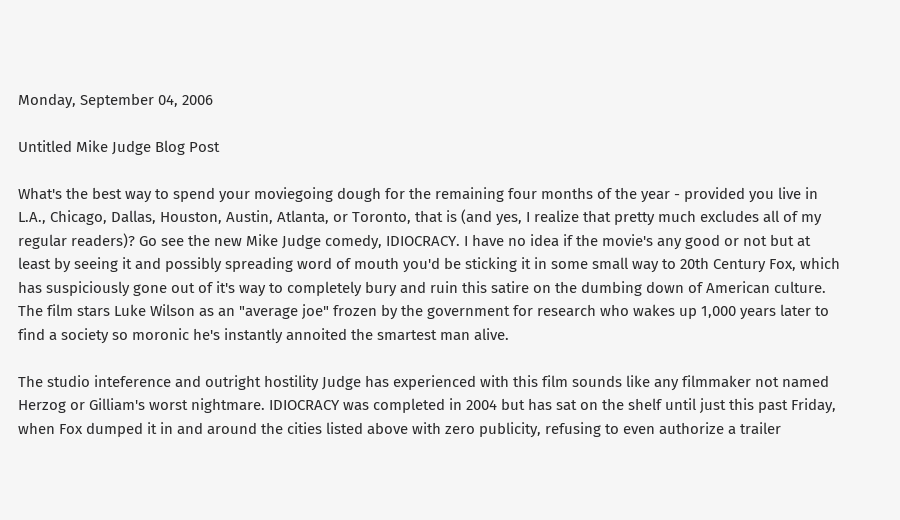Monday, September 04, 2006

Untitled Mike Judge Blog Post

What's the best way to spend your moviegoing dough for the remaining four months of the year - provided you live in L.A., Chicago, Dallas, Houston, Austin, Atlanta, or Toronto, that is (and yes, I realize that pretty much excludes all of my regular readers)? Go see the new Mike Judge comedy, IDIOCRACY. I have no idea if the movie's any good or not but at least by seeing it and possibly spreading word of mouth you'd be sticking it in some small way to 20th Century Fox, which has suspiciously gone out of it's way to completely bury and ruin this satire on the dumbing down of American culture. The film stars Luke Wilson as an "average joe" frozen by the government for research who wakes up 1,000 years later to find a society so moronic he's instantly annoited the smartest man alive.

The studio inteference and outright hostility Judge has experienced with this film sounds like any filmmaker not named Herzog or Gilliam's worst nightmare. IDIOCRACY was completed in 2004 but has sat on the shelf until just this past Friday, when Fox dumped it in and around the cities listed above with zero publicity, refusing to even authorize a trailer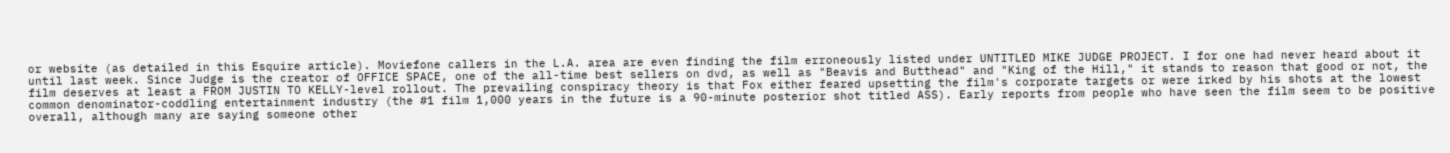or website (as detailed in this Esquire article). Moviefone callers in the L.A. area are even finding the film erroneously listed under UNTITLED MIKE JUDGE PROJECT. I for one had never heard about it until last week. Since Judge is the creator of OFFICE SPACE, one of the all-time best sellers on dvd, as well as "Beavis and Butthead" and "King of the Hill," it stands to reason that good or not, the film deserves at least a FROM JUSTIN TO KELLY-level rollout. The prevailing conspiracy theory is that Fox either feared upsetting the film's corporate targets or were irked by his shots at the lowest common denominator-coddling entertainment industry (the #1 film 1,000 years in the future is a 90-minute posterior shot titled ASS). Early reports from people who have seen the film seem to be positive overall, although many are saying someone other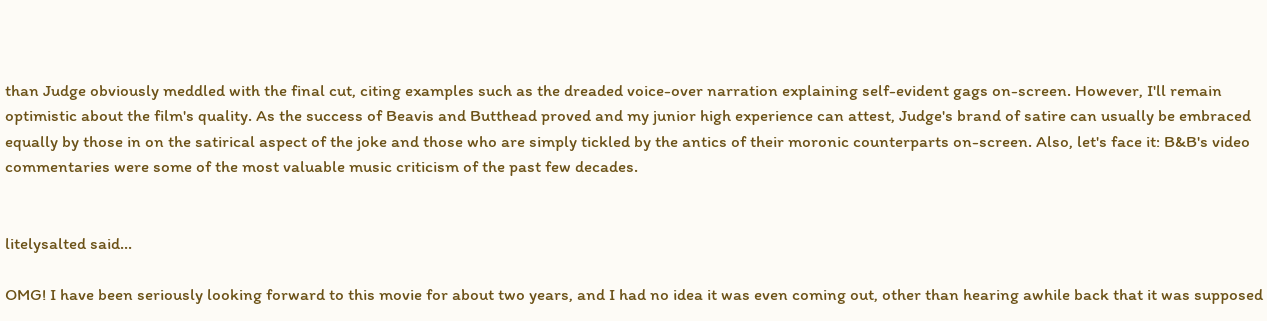than Judge obviously meddled with the final cut, citing examples such as the dreaded voice-over narration explaining self-evident gags on-screen. However, I'll remain optimistic about the film's quality. As the success of Beavis and Butthead proved and my junior high experience can attest, Judge's brand of satire can usually be embraced equally by those in on the satirical aspect of the joke and those who are simply tickled by the antics of their moronic counterparts on-screen. Also, let's face it: B&B's video commentaries were some of the most valuable music criticism of the past few decades.


litelysalted said...

OMG! I have been seriously looking forward to this movie for about two years, and I had no idea it was even coming out, other than hearing awhile back that it was supposed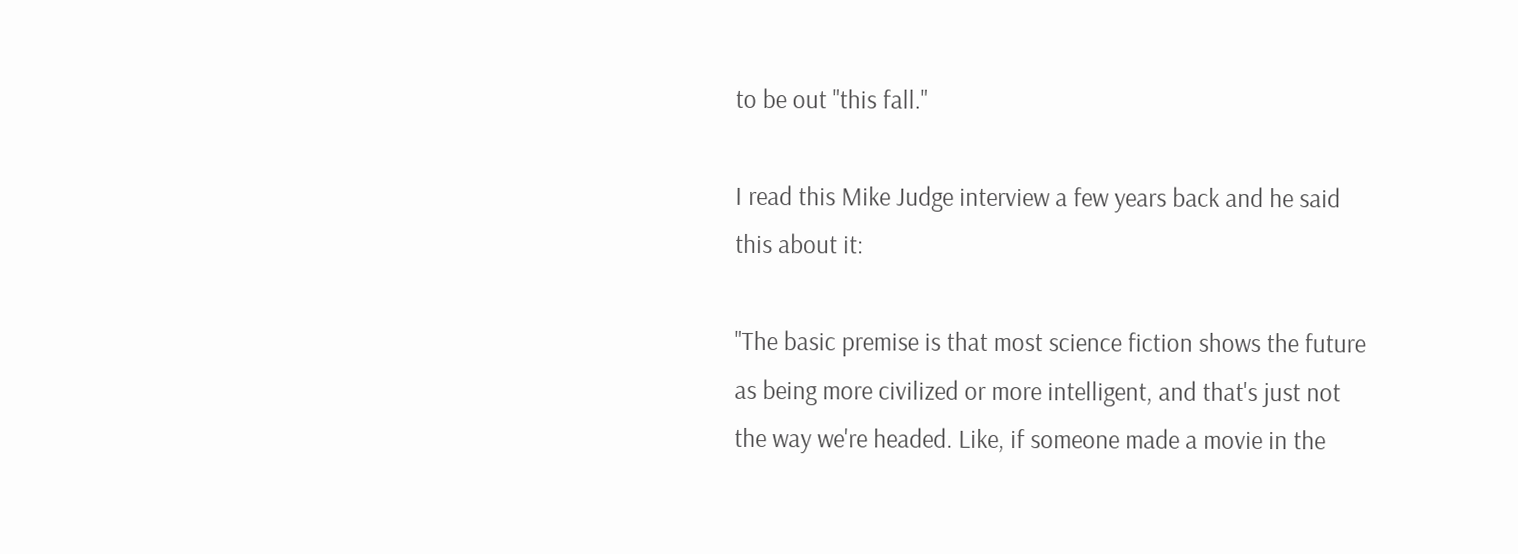to be out "this fall."

I read this Mike Judge interview a few years back and he said this about it:

"The basic premise is that most science fiction shows the future as being more civilized or more intelligent, and that's just not the way we're headed. Like, if someone made a movie in the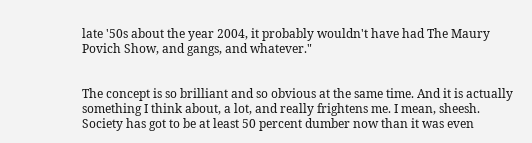late '50s about the year 2004, it probably wouldn't have had The Maury Povich Show, and gangs, and whatever."


The concept is so brilliant and so obvious at the same time. And it is actually something I think about, a lot, and really frightens me. I mean, sheesh. Society has got to be at least 50 percent dumber now than it was even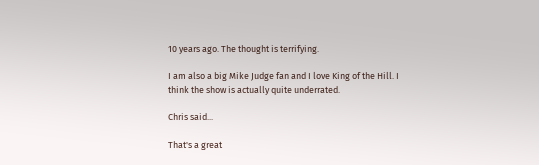10 years ago. The thought is terrifying.

I am also a big Mike Judge fan and I love King of the Hill. I think the show is actually quite underrated.

Chris said...

That's a great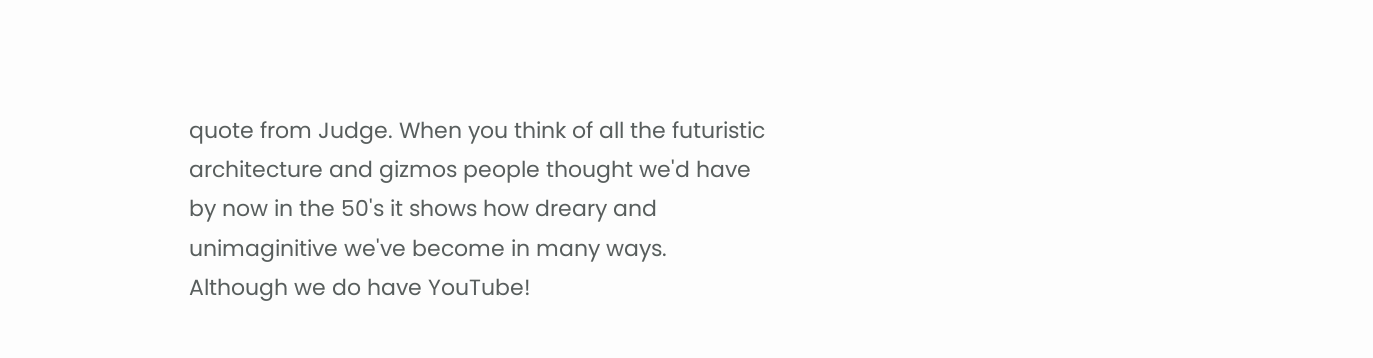quote from Judge. When you think of all the futuristic architecture and gizmos people thought we'd have by now in the 50's it shows how dreary and unimaginitive we've become in many ways. Although we do have YouTube!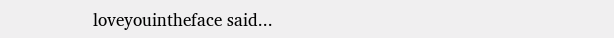loveyouintheface said...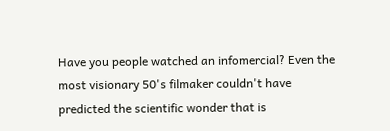Have you people watched an infomercial? Even the most visionary 50's filmaker couldn't have predicted the scientific wonder that is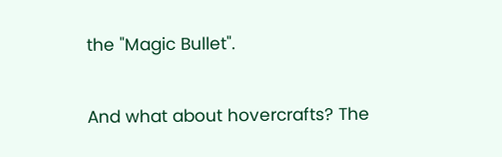the "Magic Bullet".

And what about hovercrafts? The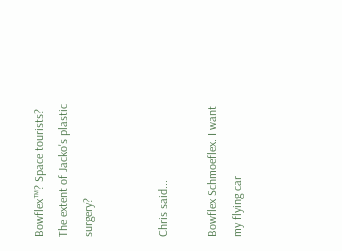Bowflex™? Space tourists? The extent of Jacko's plastic surgery?


Chris said...

Bowflex Schmoeflex. I want my flying car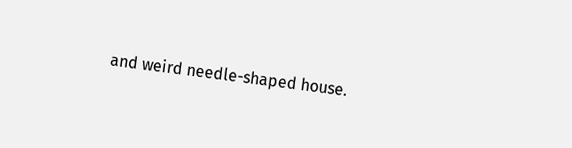and weird needle-shaped house.